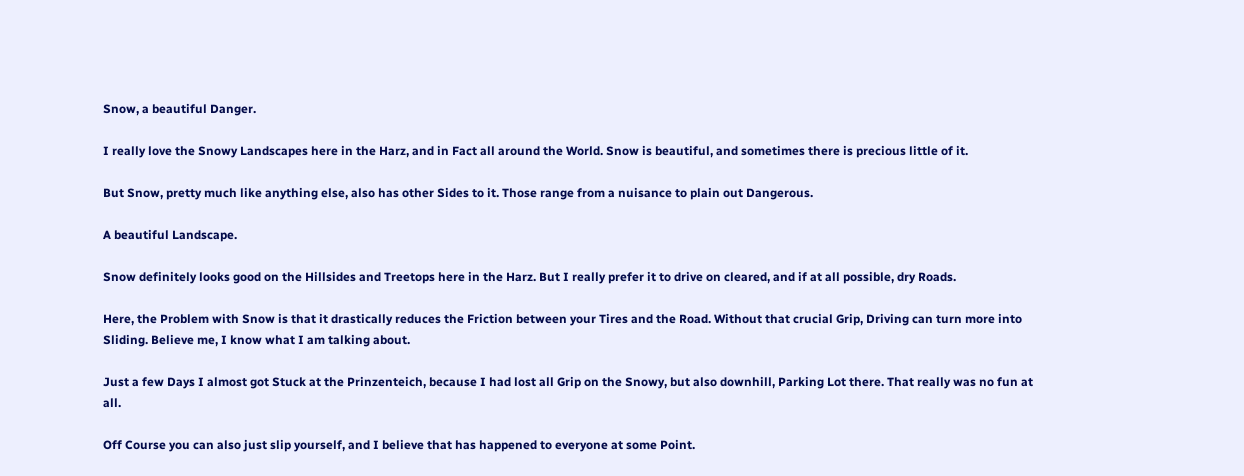Snow, a beautiful Danger.

I really love the Snowy Landscapes here in the Harz, and in Fact all around the World. Snow is beautiful, and sometimes there is precious little of it.

But Snow, pretty much like anything else, also has other Sides to it. Those range from a nuisance to plain out Dangerous.

A beautiful Landscape.

Snow definitely looks good on the Hillsides and Treetops here in the Harz. But I really prefer it to drive on cleared, and if at all possible, dry Roads.

Here, the Problem with Snow is that it drastically reduces the Friction between your Tires and the Road. Without that crucial Grip, Driving can turn more into Sliding. Believe me, I know what I am talking about.

Just a few Days I almost got Stuck at the Prinzenteich, because I had lost all Grip on the Snowy, but also downhill, Parking Lot there. That really was no fun at all.

Off Course you can also just slip yourself, and I believe that has happened to everyone at some Point.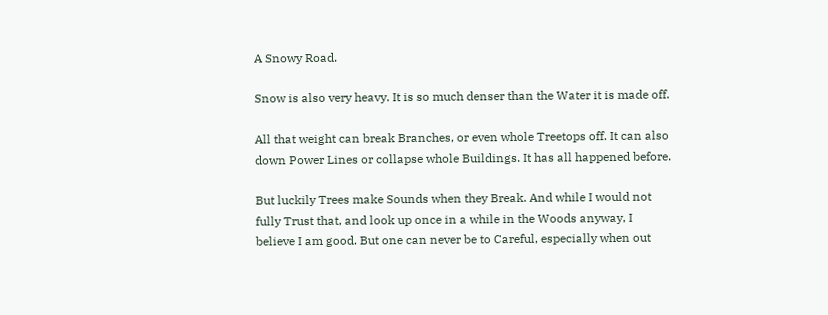A Snowy Road.

Snow is also very heavy. It is so much denser than the Water it is made off.

All that weight can break Branches, or even whole Treetops off. It can also down Power Lines or collapse whole Buildings. It has all happened before.

But luckily Trees make Sounds when they Break. And while I would not fully Trust that, and look up once in a while in the Woods anyway, I believe I am good. But one can never be to Careful, especially when out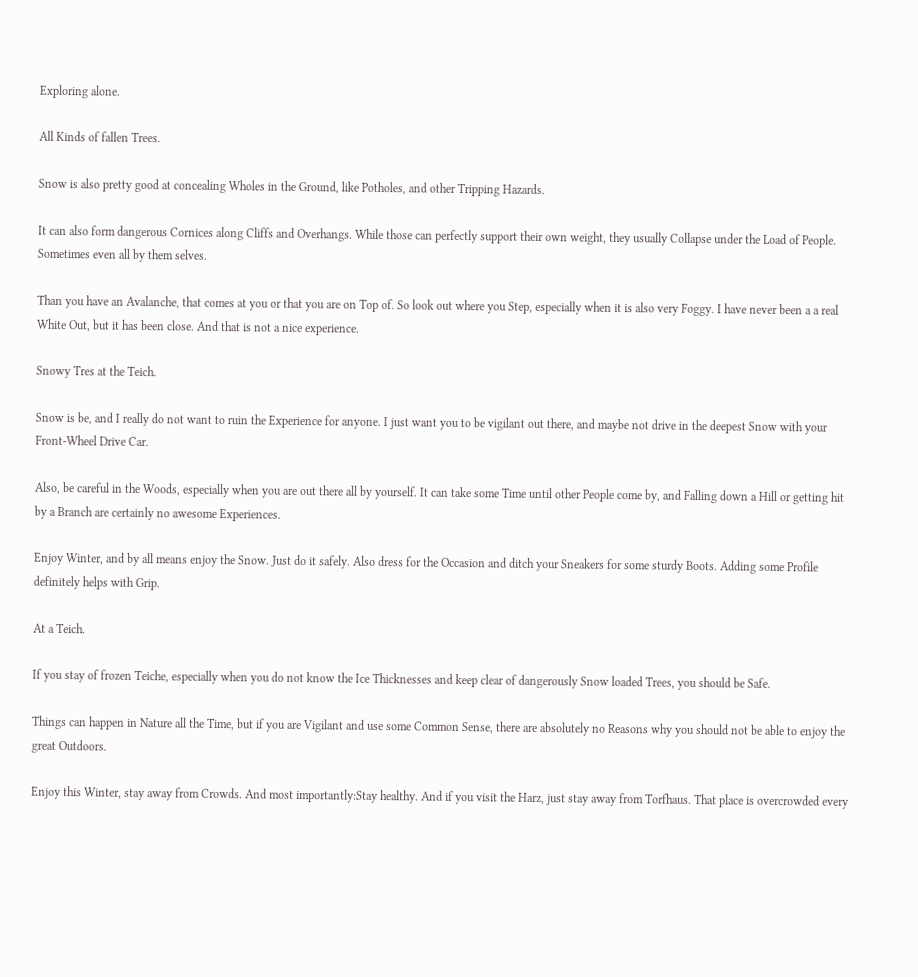Exploring alone.

All Kinds of fallen Trees.

Snow is also pretty good at concealing Wholes in the Ground, like Potholes, and other Tripping Hazards.

It can also form dangerous Cornices along Cliffs and Overhangs. While those can perfectly support their own weight, they usually Collapse under the Load of People. Sometimes even all by them selves.

Than you have an Avalanche, that comes at you or that you are on Top of. So look out where you Step, especially when it is also very Foggy. I have never been a a real White Out, but it has been close. And that is not a nice experience.

Snowy Tres at the Teich.

Snow is be, and I really do not want to ruin the Experience for anyone. I just want you to be vigilant out there, and maybe not drive in the deepest Snow with your Front-Wheel Drive Car.

Also, be careful in the Woods, especially when you are out there all by yourself. It can take some Time until other People come by, and Falling down a Hill or getting hit by a Branch are certainly no awesome Experiences.

Enjoy Winter, and by all means enjoy the Snow. Just do it safely. Also dress for the Occasion and ditch your Sneakers for some sturdy Boots. Adding some Profile definitely helps with Grip.

At a Teich.

If you stay of frozen Teiche, especially when you do not know the Ice Thicknesses and keep clear of dangerously Snow loaded Trees, you should be Safe.

Things can happen in Nature all the Time, but if you are Vigilant and use some Common Sense, there are absolutely no Reasons why you should not be able to enjoy the great Outdoors.

Enjoy this Winter, stay away from Crowds. And most importantly:Stay healthy. And if you visit the Harz, just stay away from Torfhaus. That place is overcrowded every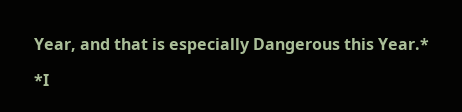Year, and that is especially Dangerous this Year.*

*I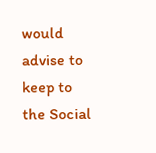would advise to keep to the Social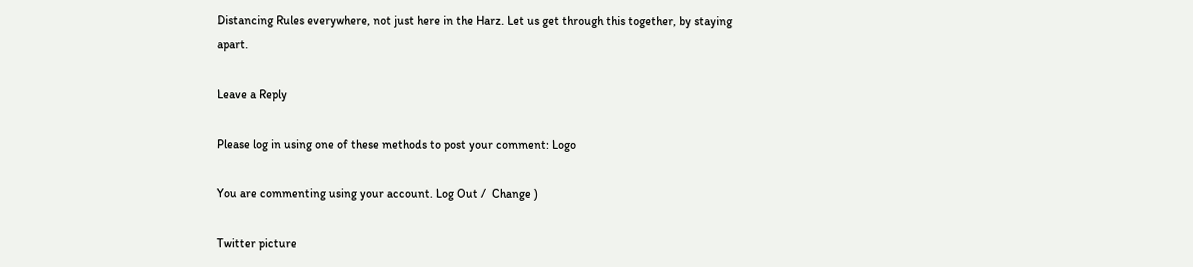Distancing Rules everywhere, not just here in the Harz. Let us get through this together, by staying apart.

Leave a Reply

Please log in using one of these methods to post your comment: Logo

You are commenting using your account. Log Out /  Change )

Twitter picture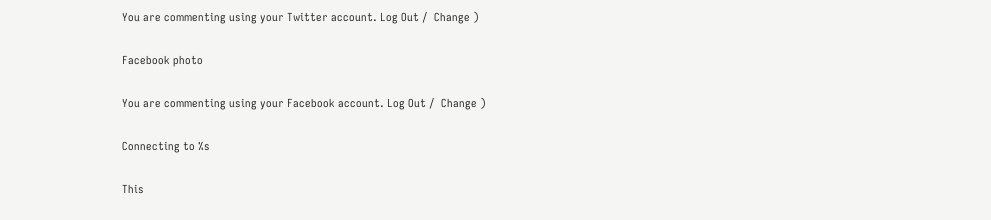You are commenting using your Twitter account. Log Out /  Change )

Facebook photo

You are commenting using your Facebook account. Log Out /  Change )

Connecting to %s

This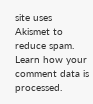site uses Akismet to reduce spam. Learn how your comment data is processed.